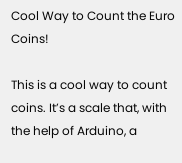Cool Way to Count the Euro Coins!

This is a cool way to count coins. It’s a scale that, with the help of Arduino, a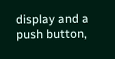display and a push button,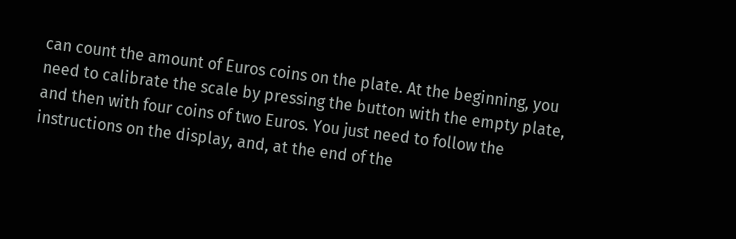can count the amount of Euros coins on the plate. At the beginning, you need to calibrate the scale by pressing the button with the empty plate, and then with four coins of two Euros. You just need to follow the instructions on the display, and, at the end of the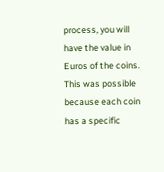process, you will have the value in Euros of the coins. This was possible because each coin has a specific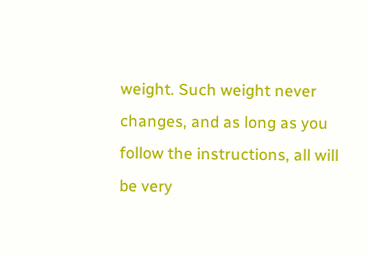weight. Such weight never changes, and as long as you follow the instructions, all will be very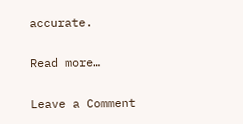accurate.

Read more…

Leave a Comment